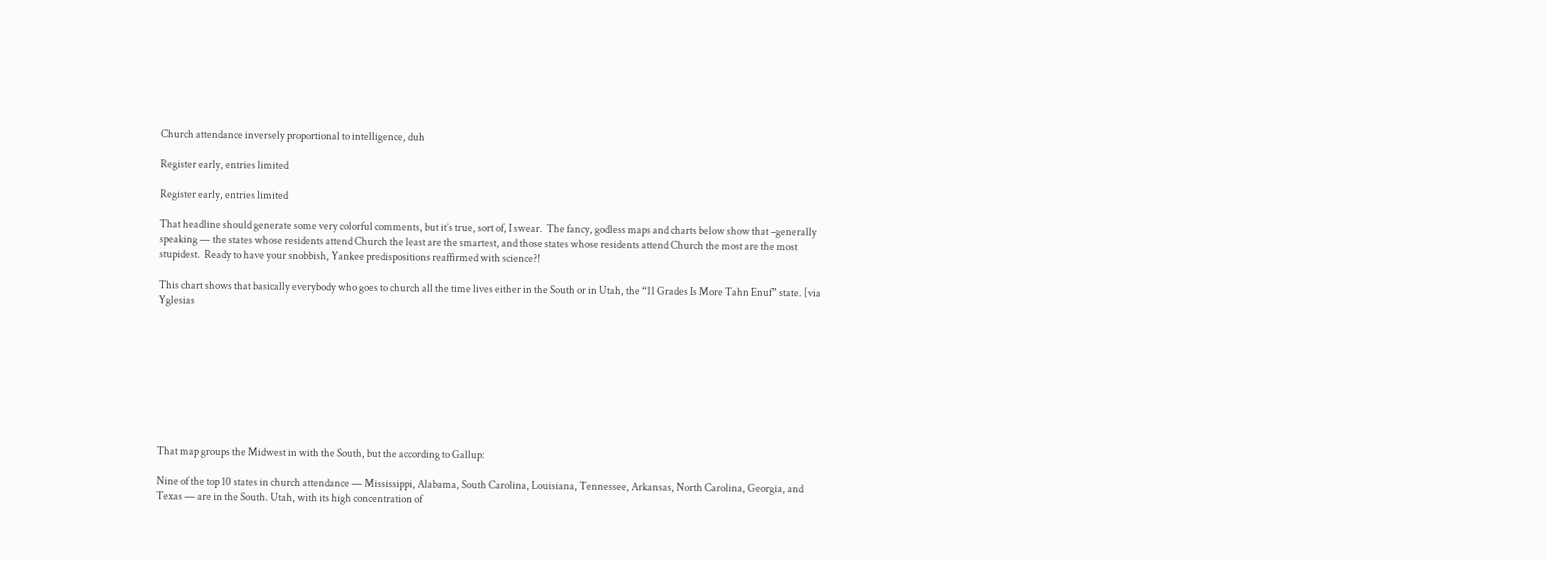Church attendance inversely proportional to intelligence, duh

Register early, entries limited

Register early, entries limited

That headline should generate some very colorful comments, but it’s true, sort of, I swear.  The fancy, godless maps and charts below show that –generally speaking — the states whose residents attend Church the least are the smartest, and those states whose residents attend Church the most are the most stupidest.  Ready to have your snobbish, Yankee predispositions reaffirmed with science?!

This chart shows that basically everybody who goes to church all the time lives either in the South or in Utah, the “11 Grades Is More Tahn Enuf” state. [via Yglesias









That map groups the Midwest in with the South, but the according to Gallup:

Nine of the top 10 states in church attendance — Mississippi, Alabama, South Carolina, Louisiana, Tennessee, Arkansas, North Carolina, Georgia, and Texas — are in the South. Utah, with its high concentration of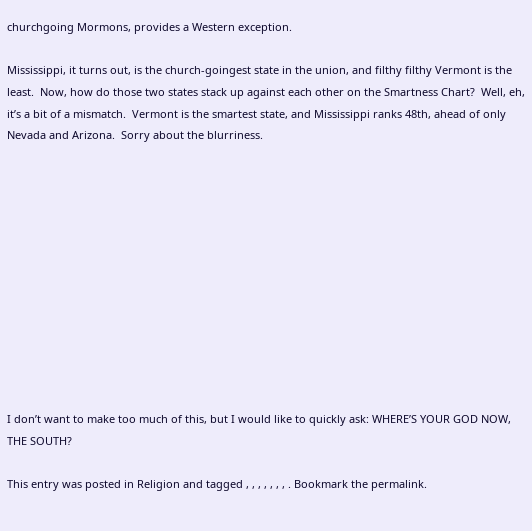churchgoing Mormons, provides a Western exception.

Mississippi, it turns out, is the church-goingest state in the union, and filthy filthy Vermont is the least.  Now, how do those two states stack up against each other on the Smartness Chart?  Well, eh, it’s a bit of a mismatch.  Vermont is the smartest state, and Mississippi ranks 48th, ahead of only Nevada and Arizona.  Sorry about the blurriness.












I don’t want to make too much of this, but I would like to quickly ask: WHERE’S YOUR GOD NOW, THE SOUTH?

This entry was posted in Religion and tagged , , , , , , , . Bookmark the permalink.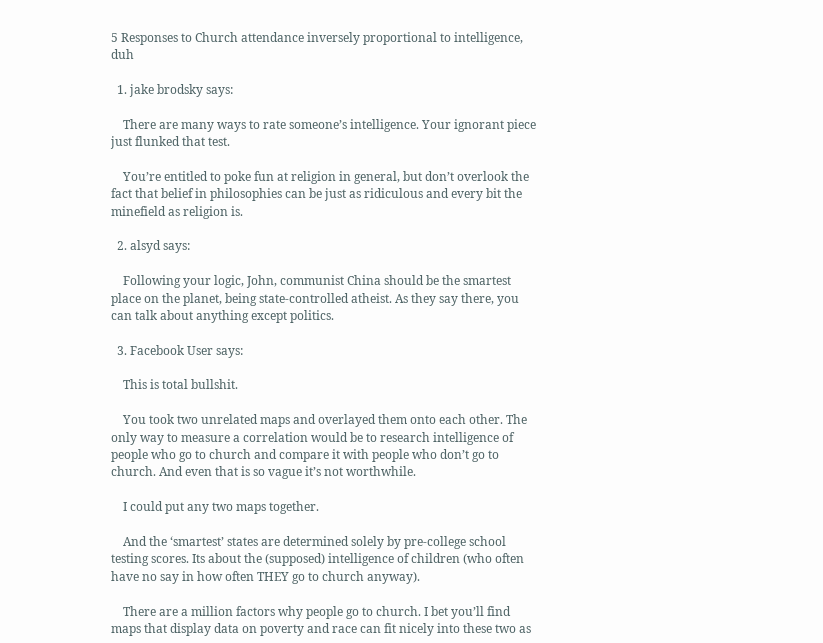5 Responses to Church attendance inversely proportional to intelligence, duh

  1. jake brodsky says:

    There are many ways to rate someone’s intelligence. Your ignorant piece just flunked that test.

    You’re entitled to poke fun at religion in general, but don’t overlook the fact that belief in philosophies can be just as ridiculous and every bit the minefield as religion is.

  2. alsyd says:

    Following your logic, John, communist China should be the smartest place on the planet, being state-controlled atheist. As they say there, you can talk about anything except politics.

  3. Facebook User says:

    This is total bullshit.

    You took two unrelated maps and overlayed them onto each other. The only way to measure a correlation would be to research intelligence of people who go to church and compare it with people who don’t go to church. And even that is so vague it’s not worthwhile.

    I could put any two maps together.

    And the ‘smartest’ states are determined solely by pre-college school testing scores. Its about the (supposed) intelligence of children (who often have no say in how often THEY go to church anyway).

    There are a million factors why people go to church. I bet you’ll find maps that display data on poverty and race can fit nicely into these two as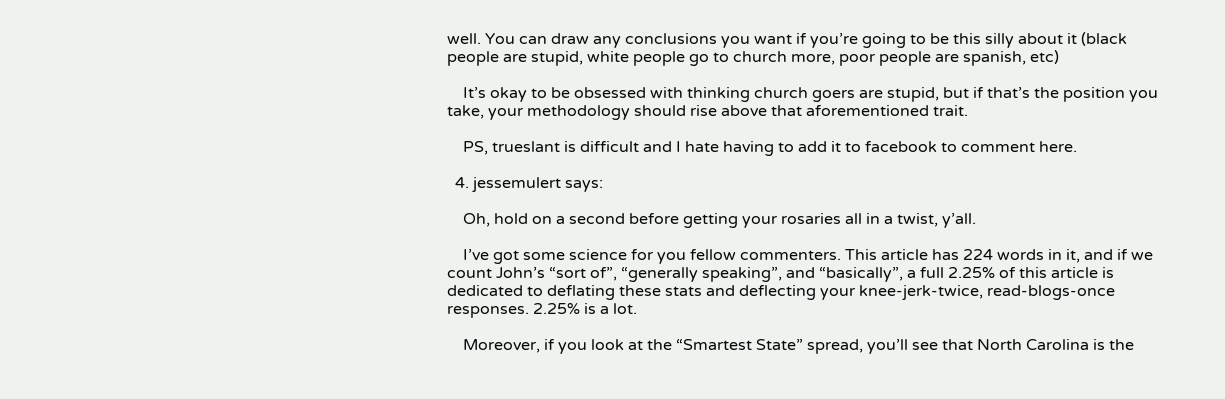well. You can draw any conclusions you want if you’re going to be this silly about it (black people are stupid, white people go to church more, poor people are spanish, etc)

    It’s okay to be obsessed with thinking church goers are stupid, but if that’s the position you take, your methodology should rise above that aforementioned trait.

    PS, trueslant is difficult and I hate having to add it to facebook to comment here.

  4. jessemulert says:

    Oh, hold on a second before getting your rosaries all in a twist, y’all.

    I’ve got some science for you fellow commenters. This article has 224 words in it, and if we count John’s “sort of”, “generally speaking”, and “basically”, a full 2.25% of this article is dedicated to deflating these stats and deflecting your knee-jerk-twice, read-blogs-once responses. 2.25% is a lot.

    Moreover, if you look at the “Smartest State” spread, you’ll see that North Carolina is the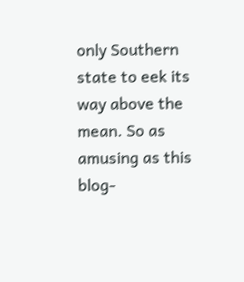only Southern state to eek its way above the mean. So as amusing as this blog-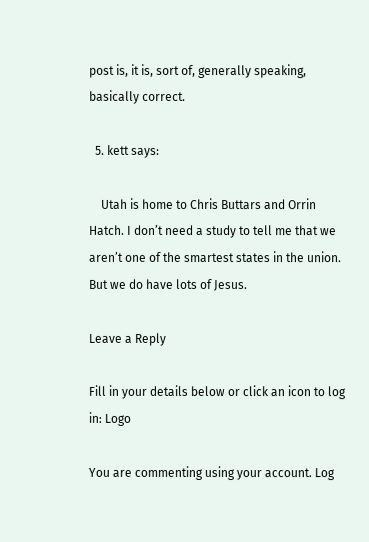post is, it is, sort of, generally speaking, basically correct.

  5. kett says:

    Utah is home to Chris Buttars and Orrin Hatch. I don’t need a study to tell me that we aren’t one of the smartest states in the union. But we do have lots of Jesus.

Leave a Reply

Fill in your details below or click an icon to log in: Logo

You are commenting using your account. Log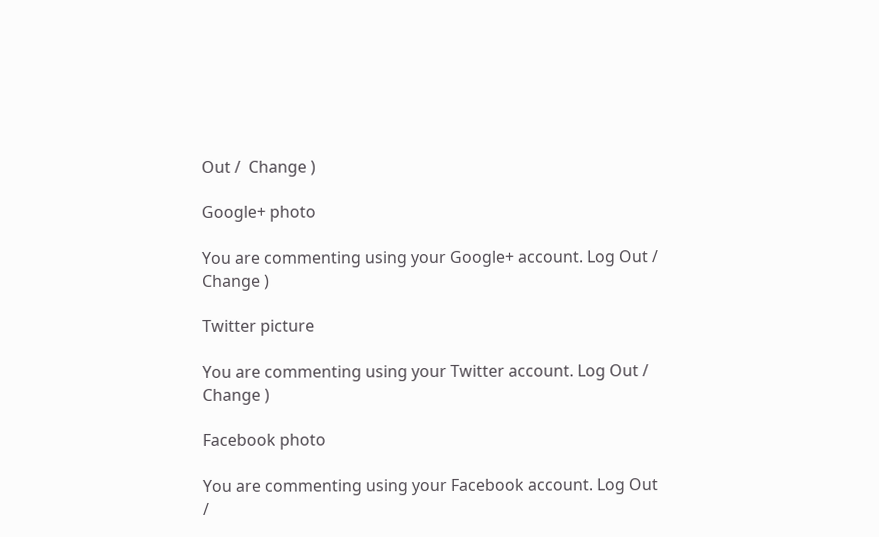Out /  Change )

Google+ photo

You are commenting using your Google+ account. Log Out /  Change )

Twitter picture

You are commenting using your Twitter account. Log Out /  Change )

Facebook photo

You are commenting using your Facebook account. Log Out /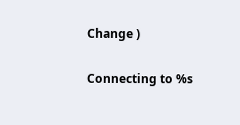Change )


Connecting to %s